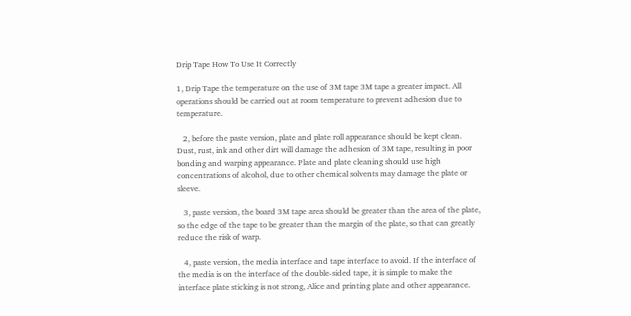Drip Tape How To Use It Correctly

1, Drip Tape the temperature on the use of 3M tape 3M tape a greater impact. All operations should be carried out at room temperature to prevent adhesion due to temperature.

   2, before the paste version, plate and plate roll appearance should be kept clean. Dust, rust, ink and other dirt will damage the adhesion of 3M tape, resulting in poor bonding and warping appearance. Plate and plate cleaning should use high concentrations of alcohol, due to other chemical solvents may damage the plate or sleeve.

   3, paste version, the board 3M tape area should be greater than the area of the plate, so the edge of the tape to be greater than the margin of the plate, so that can greatly reduce the risk of warp.

   4, paste version, the media interface and tape interface to avoid. If the interface of the media is on the interface of the double-sided tape, it is simple to make the interface plate sticking is not strong, Alice and printing plate and other appearance.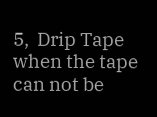5,  Drip Tape when the tape can not be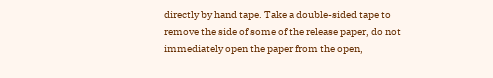directly by hand tape. Take a double-sided tape to remove the side of some of the release paper, do not immediately open the paper from the open,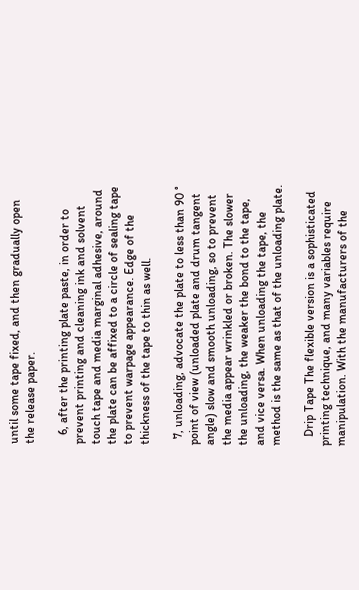until some tape fixed, and then gradually open the release paper.

   6, after the printing plate paste, in order to prevent printing and cleaning ink and solvent touch tape and media marginal adhesive, around the plate can be affixed to a circle of sealing tape to prevent warpage appearance. Edge of the thickness of the tape to thin as well.

  7, unloading, advocate the plate to less than 90 ° point of view (unloaded plate and drum tangent angle) slow and smooth unloading, so to prevent the media appear wrinkled or broken. The slower the unloading, the weaker the bond to the tape, and vice versa. When unloading the tape, the method is the same as that of the unloading plate.

   Drip Tape The flexible version is a sophisticated printing technique, and many variables require manipulation. With the manufacturers of the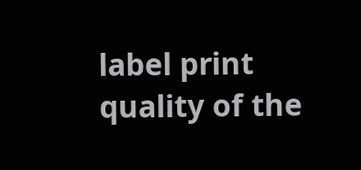label print quality of the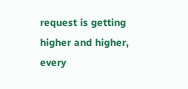request is getting higher and higher, every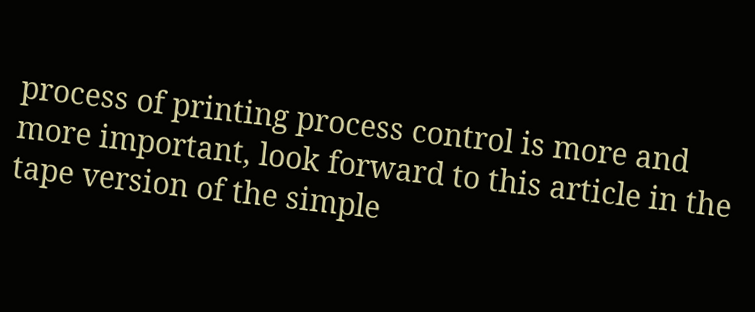process of printing process control is more and more important, look forward to this article in the tape version of the simple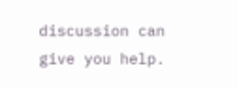discussion can give you help.